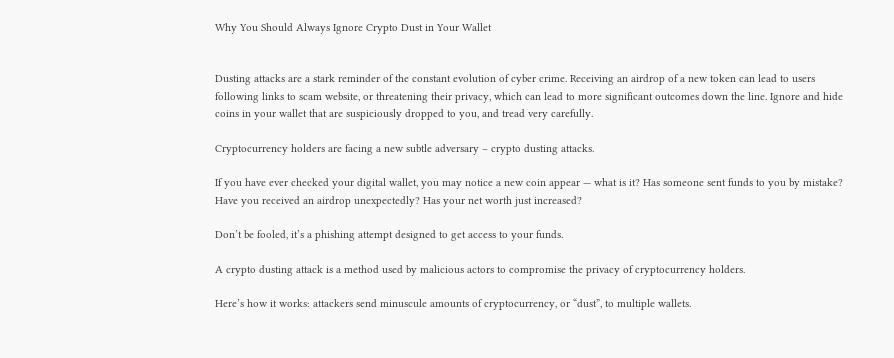Why You Should Always Ignore Crypto Dust in Your Wallet


Dusting attacks are a stark reminder of the constant evolution of cyber crime. Receiving an airdrop of a new token can lead to users following links to scam website, or threatening their privacy, which can lead to more significant outcomes down the line. Ignore and hide coins in your wallet that are suspiciously dropped to you, and tread very carefully.

Cryptocurrency holders are facing a new subtle adversary – crypto dusting attacks.

If you have ever checked your digital wallet, you may notice a new coin appear — what is it? Has someone sent funds to you by mistake? Have you received an airdrop unexpectedly? Has your net worth just increased?

Don’t be fooled, it’s a phishing attempt designed to get access to your funds.

A crypto dusting attack is a method used by malicious actors to compromise the privacy of cryptocurrency holders.

Here’s how it works: attackers send minuscule amounts of cryptocurrency, or “dust”, to multiple wallets.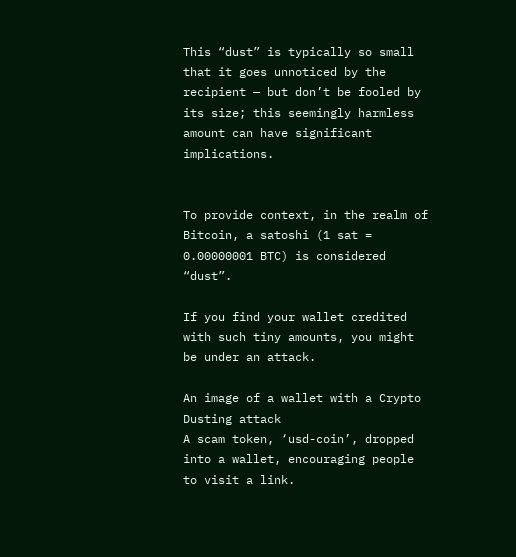This “dust” is typically so small that it goes unnoticed by the recipient — but don’t be fooled by its size; this seemingly harmless amount can have significant implications.


To provide context, in the realm of Bitcoin, a satoshi (1 sat = 0.00000001 BTC) is considered “dust”.

If you find your wallet credited with such tiny amounts, you might be under an attack.

An image of a wallet with a Crypto Dusting attack
A scam token, ‘usd-coin’, dropped into a wallet, encouraging people to visit a link.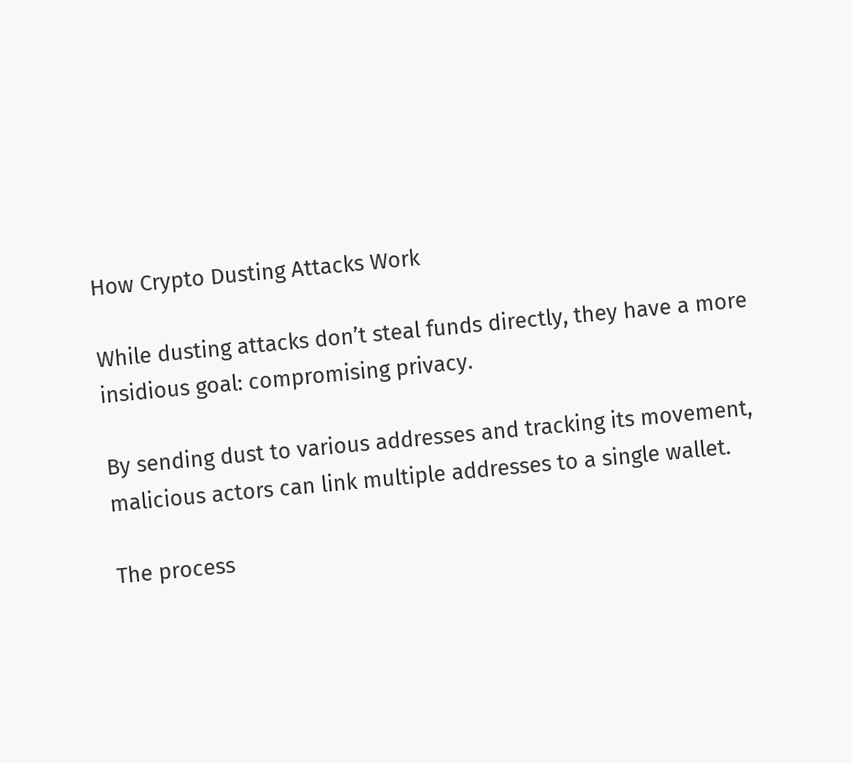How Crypto Dusting Attacks Work

While dusting attacks don’t steal funds directly, they have a more insidious goal: compromising privacy.

By sending dust to various addresses and tracking its movement, malicious actors can link multiple addresses to a single wallet.

The process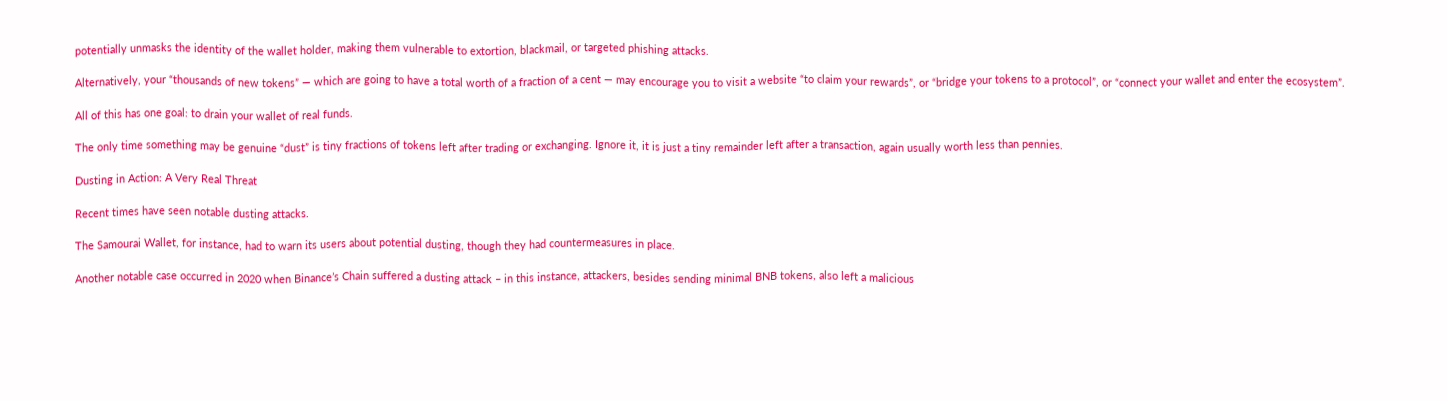potentially unmasks the identity of the wallet holder, making them vulnerable to extortion, blackmail, or targeted phishing attacks.

Alternatively, your “thousands of new tokens” — which are going to have a total worth of a fraction of a cent — may encourage you to visit a website “to claim your rewards”, or “bridge your tokens to a protocol”, or “connect your wallet and enter the ecosystem”.

All of this has one goal: to drain your wallet of real funds.

The only time something may be genuine “dust” is tiny fractions of tokens left after trading or exchanging. Ignore it, it is just a tiny remainder left after a transaction, again usually worth less than pennies.

Dusting in Action: A Very Real Threat

Recent times have seen notable dusting attacks.

The Samourai Wallet, for instance, had to warn its users about potential dusting, though they had countermeasures in place.

Another notable case occurred in 2020 when Binance’s Chain suffered a dusting attack – in this instance, attackers, besides sending minimal BNB tokens, also left a malicious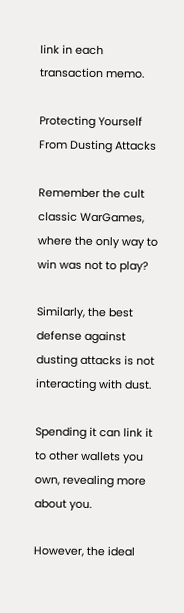link in each transaction memo.

Protecting Yourself From Dusting Attacks

Remember the cult classic WarGames, where the only way to win was not to play?

Similarly, the best defense against dusting attacks is not interacting with dust.

Spending it can link it to other wallets you own, revealing more about you.

However, the ideal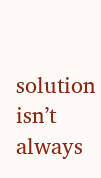solution isn’t always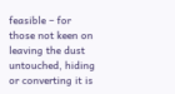feasible – for those not keen on leaving the dust untouched, hiding or converting it is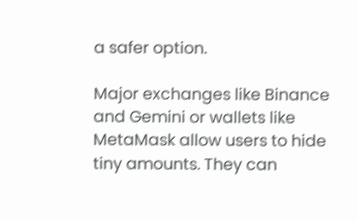a safer option.

Major exchanges like Binance and Gemini or wallets like MetaMask allow users to hide tiny amounts. They can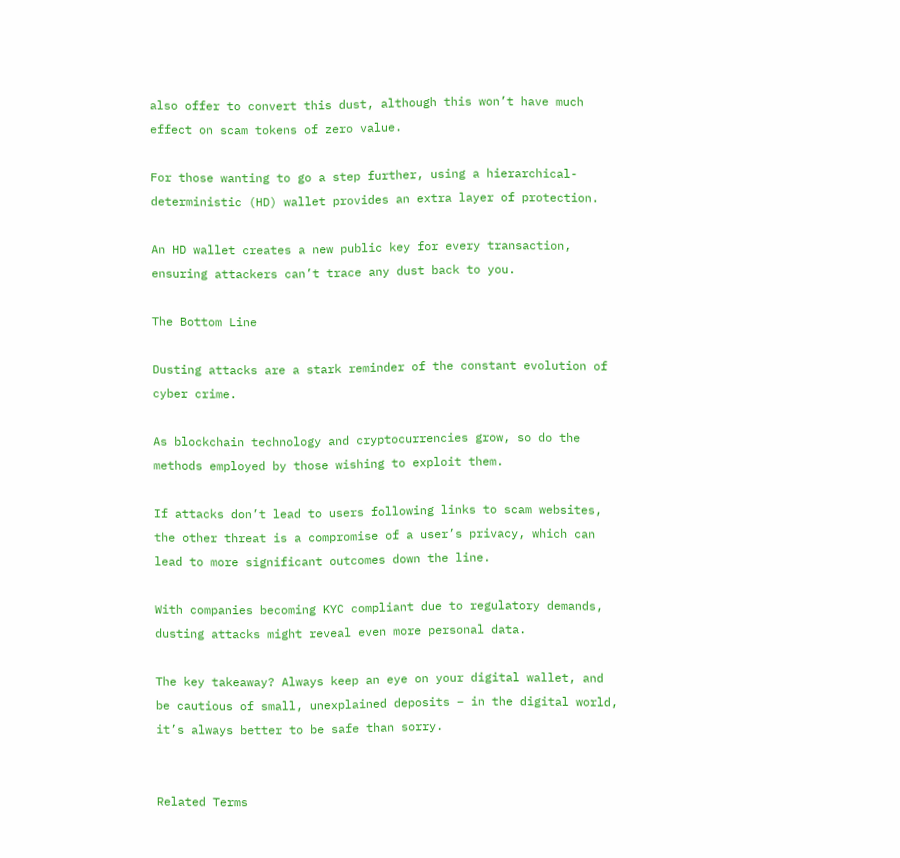also offer to convert this dust, although this won’t have much effect on scam tokens of zero value.

For those wanting to go a step further, using a hierarchical-deterministic (HD) wallet provides an extra layer of protection.

An HD wallet creates a new public key for every transaction, ensuring attackers can’t trace any dust back to you.

The Bottom Line

Dusting attacks are a stark reminder of the constant evolution of cyber crime.

As blockchain technology and cryptocurrencies grow, so do the methods employed by those wishing to exploit them.

If attacks don’t lead to users following links to scam websites, the other threat is a compromise of a user’s privacy, which can lead to more significant outcomes down the line.

With companies becoming KYC compliant due to regulatory demands, dusting attacks might reveal even more personal data.

The key takeaway? Always keep an eye on your digital wallet, and be cautious of small, unexplained deposits – in the digital world, it’s always better to be safe than sorry.


Related Terms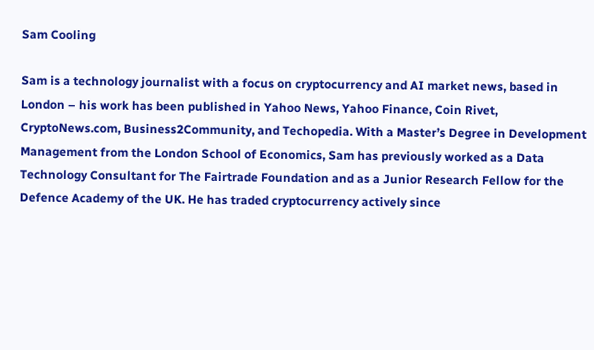Sam Cooling

Sam is a technology journalist with a focus on cryptocurrency and AI market news, based in London – his work has been published in Yahoo News, Yahoo Finance, Coin Rivet, CryptoNews.com, Business2Community, and Techopedia. With a Master’s Degree in Development Management from the London School of Economics, Sam has previously worked as a Data Technology Consultant for The Fairtrade Foundation and as a Junior Research Fellow for the Defence Academy of the UK. He has traded cryptocurrency actively since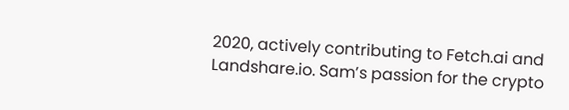2020, actively contributing to Fetch.ai and Landshare.io. Sam’s passion for the crypto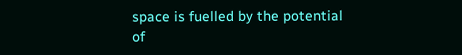space is fuelled by the potential of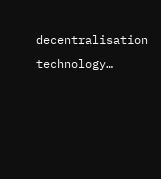decentralisation technology…